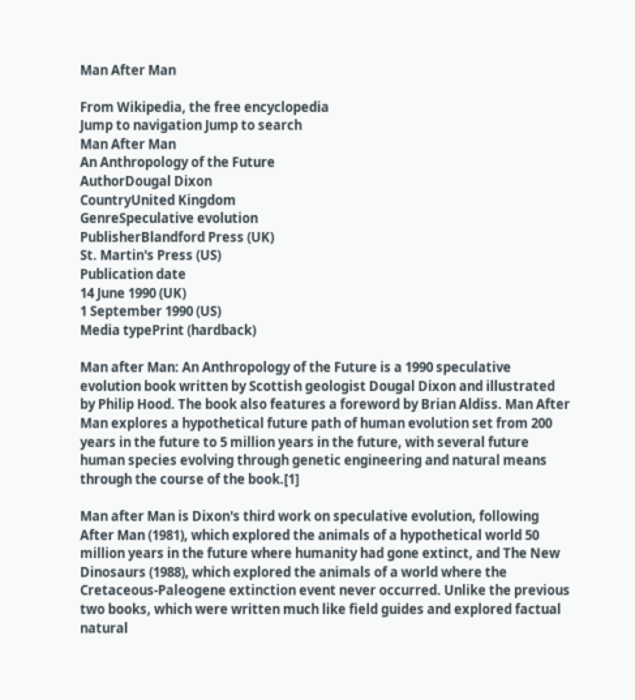Man After Man

From Wikipedia, the free encyclopedia
Jump to navigation Jump to search
Man After Man
An Anthropology of the Future
AuthorDougal Dixon
CountryUnited Kingdom
GenreSpeculative evolution
PublisherBlandford Press (UK)
St. Martin's Press (US)
Publication date
14 June 1990 (UK)
1 September 1990 (US)
Media typePrint (hardback)

Man after Man: An Anthropology of the Future is a 1990 speculative evolution book written by Scottish geologist Dougal Dixon and illustrated by Philip Hood. The book also features a foreword by Brian Aldiss. Man After Man explores a hypothetical future path of human evolution set from 200 years in the future to 5 million years in the future, with several future human species evolving through genetic engineering and natural means through the course of the book.[1]

Man after Man is Dixon's third work on speculative evolution, following After Man (1981), which explored the animals of a hypothetical world 50 million years in the future where humanity had gone extinct, and The New Dinosaurs (1988), which explored the animals of a world where the Cretaceous-Paleogene extinction event never occurred. Unlike the previous two books, which were written much like field guides and explored factual natural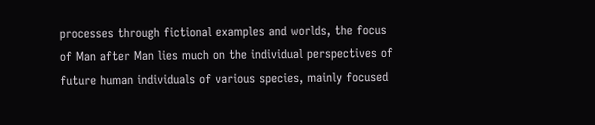processes through fictional examples and worlds, the focus of Man after Man lies much on the individual perspectives of future human individuals of various species, mainly focused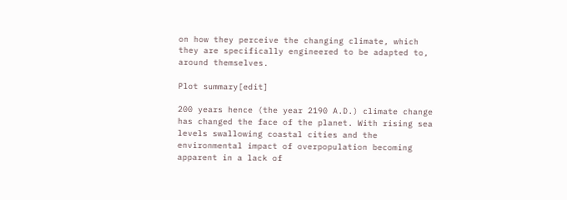on how they perceive the changing climate, which they are specifically engineered to be adapted to, around themselves.

Plot summary[edit]

200 years hence (the year 2190 A.D.) climate change has changed the face of the planet. With rising sea levels swallowing coastal cities and the environmental impact of overpopulation becoming apparent in a lack of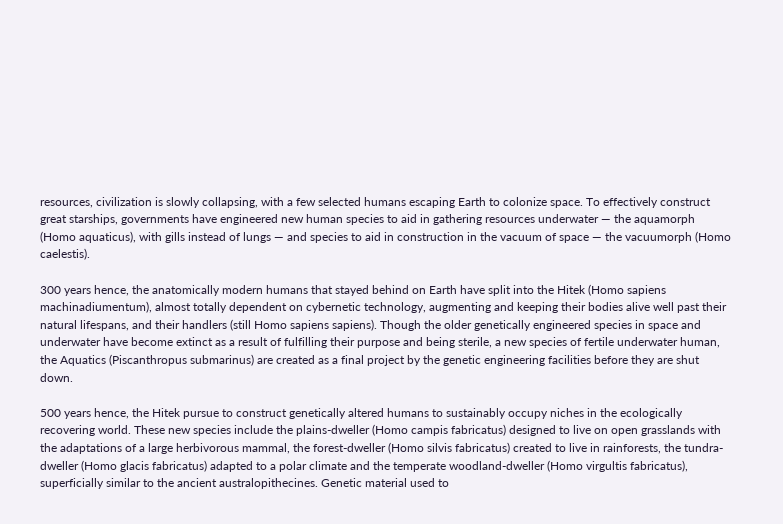resources, civilization is slowly collapsing, with a few selected humans escaping Earth to colonize space. To effectively construct great starships, governments have engineered new human species to aid in gathering resources underwater — the aquamorph (Homo aquaticus), with gills instead of lungs — and species to aid in construction in the vacuum of space — the vacuumorph (Homo caelestis).

300 years hence, the anatomically modern humans that stayed behind on Earth have split into the Hitek (Homo sapiens machinadiumentum), almost totally dependent on cybernetic technology, augmenting and keeping their bodies alive well past their natural lifespans, and their handlers (still Homo sapiens sapiens). Though the older genetically engineered species in space and underwater have become extinct as a result of fulfilling their purpose and being sterile, a new species of fertile underwater human, the Aquatics (Piscanthropus submarinus) are created as a final project by the genetic engineering facilities before they are shut down.

500 years hence, the Hitek pursue to construct genetically altered humans to sustainably occupy niches in the ecologically recovering world. These new species include the plains-dweller (Homo campis fabricatus) designed to live on open grasslands with the adaptations of a large herbivorous mammal, the forest-dweller (Homo silvis fabricatus) created to live in rainforests, the tundra-dweller (Homo glacis fabricatus) adapted to a polar climate and the temperate woodland-dweller (Homo virgultis fabricatus), superficially similar to the ancient australopithecines. Genetic material used to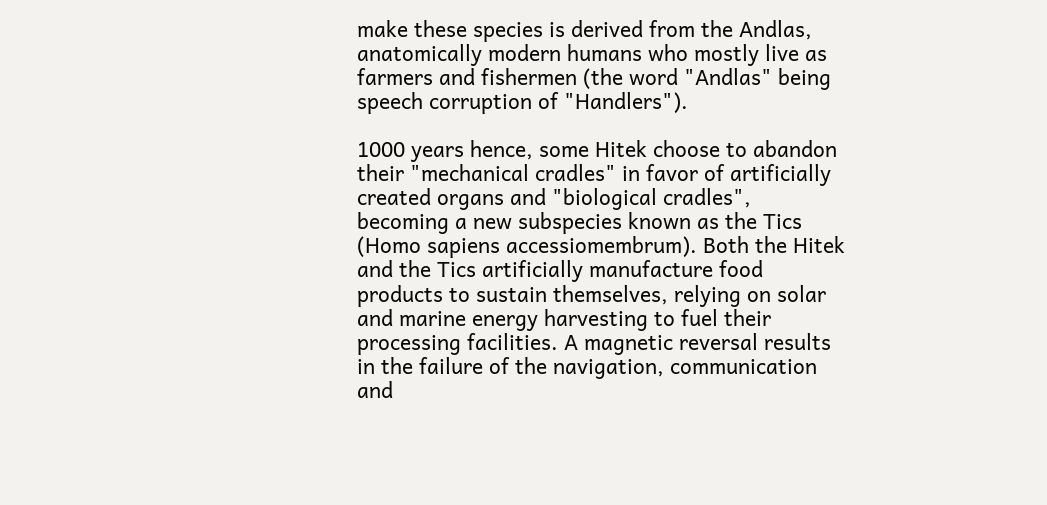make these species is derived from the Andlas, anatomically modern humans who mostly live as farmers and fishermen (the word "Andlas" being speech corruption of "Handlers").

1000 years hence, some Hitek choose to abandon their "mechanical cradles" in favor of artificially created organs and "biological cradles", becoming a new subspecies known as the Tics (Homo sapiens accessiomembrum). Both the Hitek and the Tics artificially manufacture food products to sustain themselves, relying on solar and marine energy harvesting to fuel their processing facilities. A magnetic reversal results in the failure of the navigation, communication and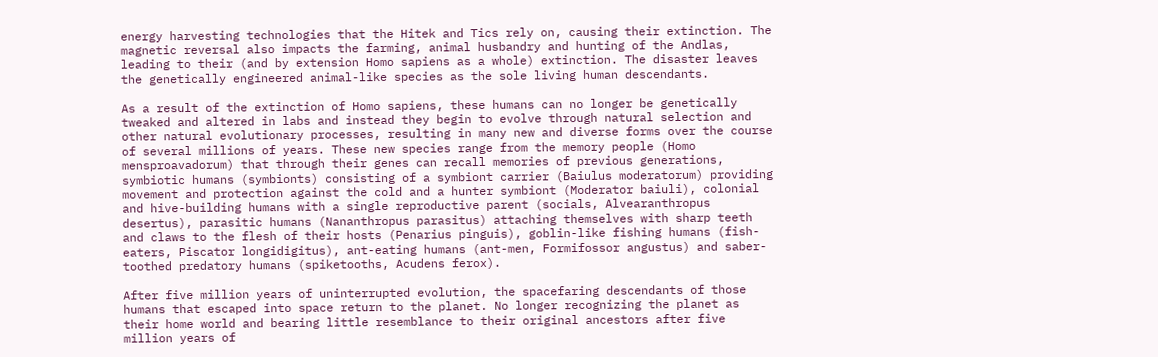energy harvesting technologies that the Hitek and Tics rely on, causing their extinction. The magnetic reversal also impacts the farming, animal husbandry and hunting of the Andlas, leading to their (and by extension Homo sapiens as a whole) extinction. The disaster leaves the genetically engineered animal-like species as the sole living human descendants.

As a result of the extinction of Homo sapiens, these humans can no longer be genetically tweaked and altered in labs and instead they begin to evolve through natural selection and other natural evolutionary processes, resulting in many new and diverse forms over the course of several millions of years. These new species range from the memory people (Homo mensproavadorum) that through their genes can recall memories of previous generations, symbiotic humans (symbionts) consisting of a symbiont carrier (Baiulus moderatorum) providing movement and protection against the cold and a hunter symbiont (Moderator baiuli), colonial and hive-building humans with a single reproductive parent (socials, Alvearanthropus desertus), parasitic humans (Nananthropus parasitus) attaching themselves with sharp teeth and claws to the flesh of their hosts (Penarius pinguis), goblin-like fishing humans (fish-eaters, Piscator longidigitus), ant-eating humans (ant-men, Formifossor angustus) and saber-toothed predatory humans (spiketooths, Acudens ferox).

After five million years of uninterrupted evolution, the spacefaring descendants of those humans that escaped into space return to the planet. No longer recognizing the planet as their home world and bearing little resemblance to their original ancestors after five million years of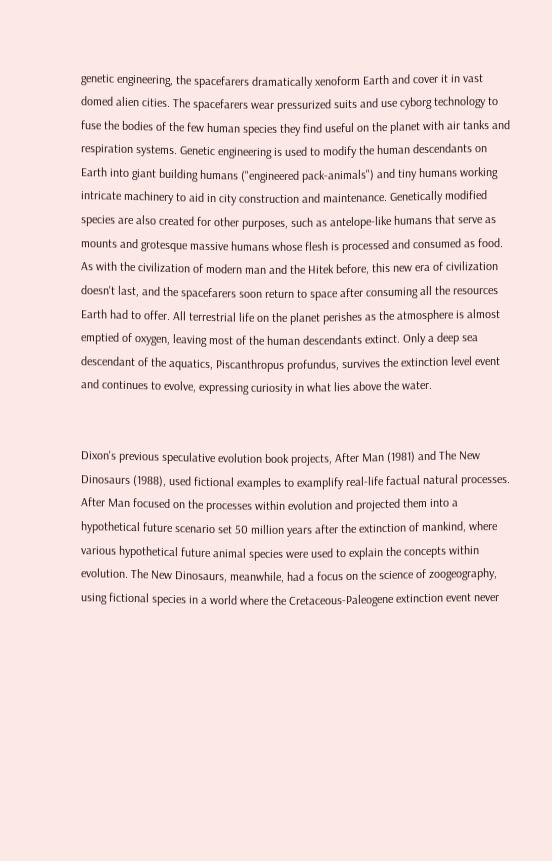genetic engineering, the spacefarers dramatically xenoform Earth and cover it in vast domed alien cities. The spacefarers wear pressurized suits and use cyborg technology to fuse the bodies of the few human species they find useful on the planet with air tanks and respiration systems. Genetic engineering is used to modify the human descendants on Earth into giant building humans ("engineered pack-animals") and tiny humans working intricate machinery to aid in city construction and maintenance. Genetically modified species are also created for other purposes, such as antelope-like humans that serve as mounts and grotesque massive humans whose flesh is processed and consumed as food. As with the civilization of modern man and the Hitek before, this new era of civilization doesn't last, and the spacefarers soon return to space after consuming all the resources Earth had to offer. All terrestrial life on the planet perishes as the atmosphere is almost emptied of oxygen, leaving most of the human descendants extinct. Only a deep sea descendant of the aquatics, Piscanthropus profundus, survives the extinction level event and continues to evolve, expressing curiosity in what lies above the water.


Dixon's previous speculative evolution book projects, After Man (1981) and The New Dinosaurs (1988), used fictional examples to examplify real-life factual natural processes. After Man focused on the processes within evolution and projected them into a hypothetical future scenario set 50 million years after the extinction of mankind, where various hypothetical future animal species were used to explain the concepts within evolution. The New Dinosaurs, meanwhile, had a focus on the science of zoogeography, using fictional species in a world where the Cretaceous-Paleogene extinction event never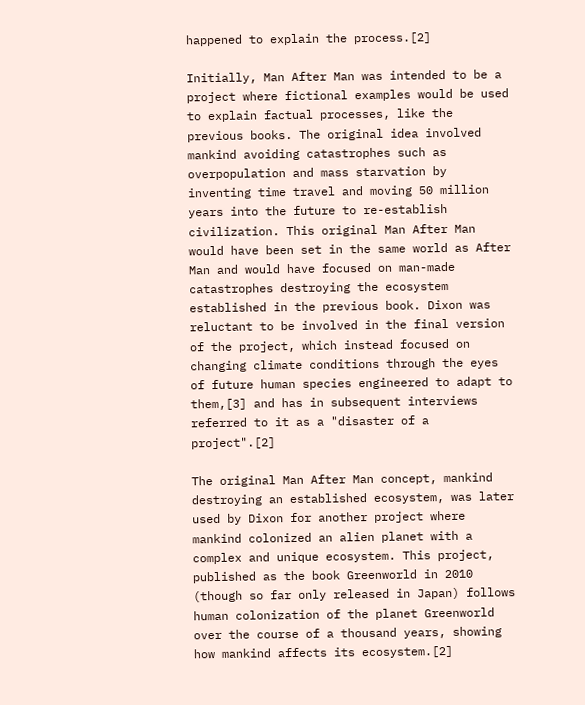happened to explain the process.[2]

Initially, Man After Man was intended to be a project where fictional examples would be used to explain factual processes, like the previous books. The original idea involved mankind avoiding catastrophes such as overpopulation and mass starvation by inventing time travel and moving 50 million years into the future to re-establish civilization. This original Man After Man would have been set in the same world as After Man and would have focused on man-made catastrophes destroying the ecosystem established in the previous book. Dixon was reluctant to be involved in the final version of the project, which instead focused on changing climate conditions through the eyes of future human species engineered to adapt to them,[3] and has in subsequent interviews referred to it as a "disaster of a project".[2]

The original Man After Man concept, mankind destroying an established ecosystem, was later used by Dixon for another project where mankind colonized an alien planet with a complex and unique ecosystem. This project, published as the book Greenworld in 2010 (though so far only released in Japan) follows human colonization of the planet Greenworld over the course of a thousand years, showing how mankind affects its ecosystem.[2]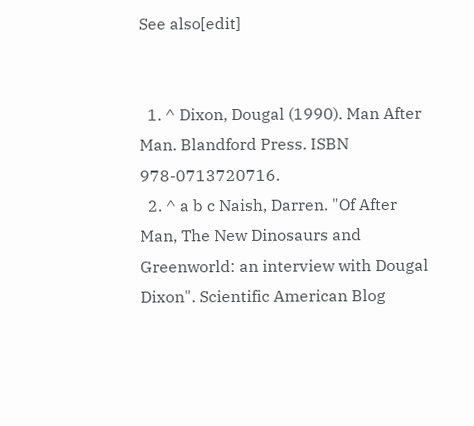See also[edit]


  1. ^ Dixon, Dougal (1990). Man After Man. Blandford Press. ISBN 978-0713720716.
  2. ^ a b c Naish, Darren. "Of After Man, The New Dinosaurs and Greenworld: an interview with Dougal Dixon". Scientific American Blog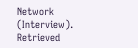Network (Interview). Retrieved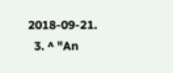2018-09-21.
  3. ^ "An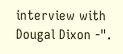interview with Dougal Dixon -".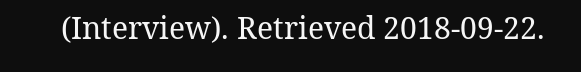(Interview). Retrieved 2018-09-22.